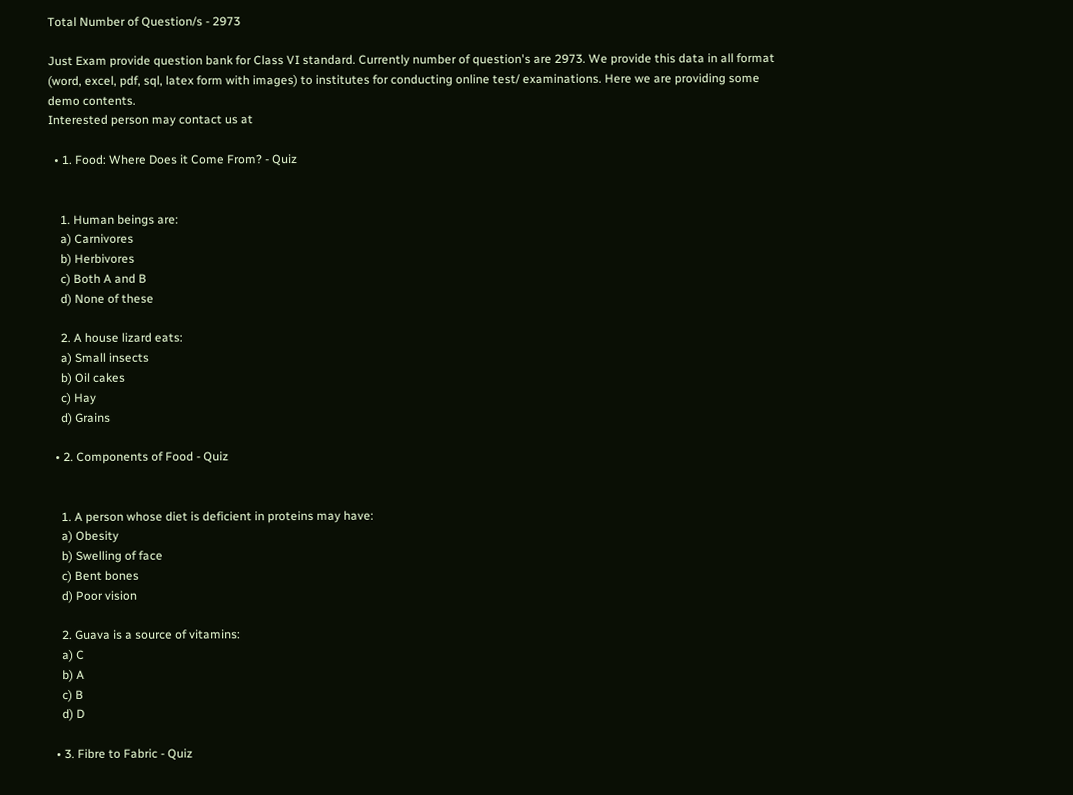Total Number of Question/s - 2973

Just Exam provide question bank for Class VI standard. Currently number of question's are 2973. We provide this data in all format (word, excel, pdf, sql, latex form with images) to institutes for conducting online test/ examinations. Here we are providing some demo contents.
Interested person may contact us at

  • 1. Food: Where Does it Come From? - Quiz


    1. Human beings are:
    a) Carnivores
    b) Herbivores
    c) Both A and B
    d) None of these

    2. A house lizard eats:
    a) Small insects
    b) Oil cakes
    c) Hay
    d) Grains

  • 2. Components of Food - Quiz


    1. A person whose diet is deficient in proteins may have:
    a) Obesity
    b) Swelling of face
    c) Bent bones
    d) Poor vision

    2. Guava is a source of vitamins:
    a) C
    b) A
    c) B
    d) D

  • 3. Fibre to Fabric - Quiz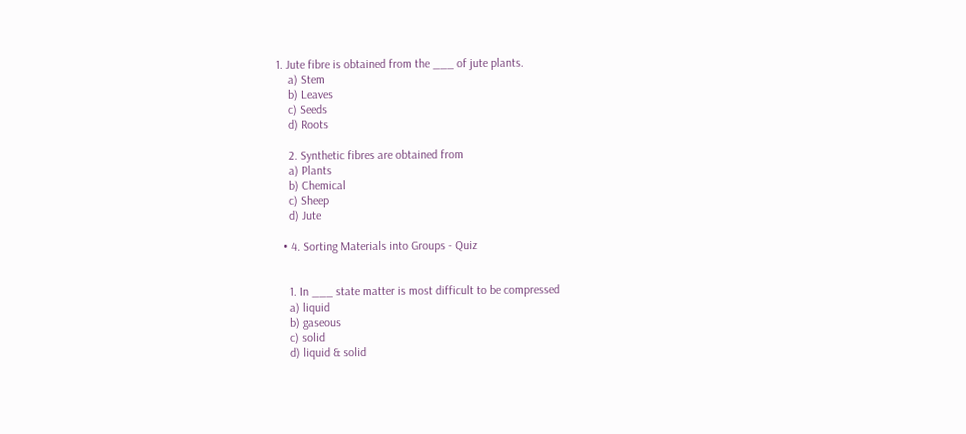1. Jute fibre is obtained from the ___ of jute plants.
    a) Stem
    b) Leaves
    c) Seeds
    d) Roots

    2. Synthetic fibres are obtained from
    a) Plants
    b) Chemical
    c) Sheep
    d) Jute

  • 4. Sorting Materials into Groups - Quiz


    1. In ___ state matter is most difficult to be compressed
    a) liquid
    b) gaseous
    c) solid
    d) liquid & solid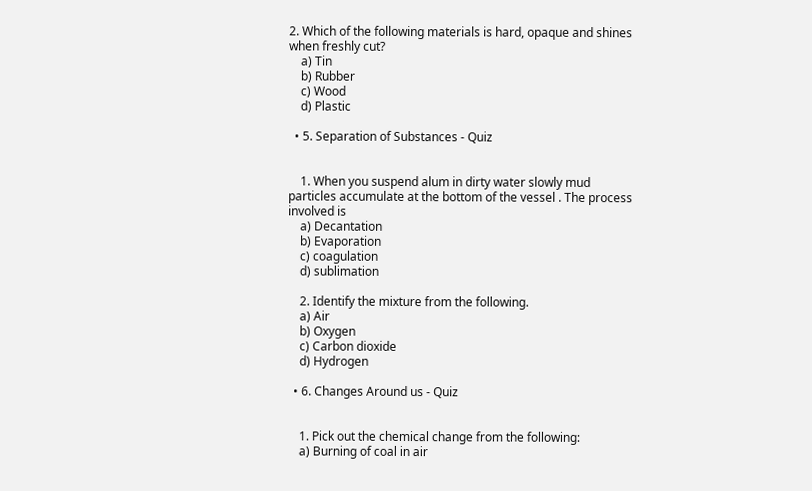2. Which of the following materials is hard, opaque and shines when freshly cut?
    a) Tin
    b) Rubber
    c) Wood
    d) Plastic

  • 5. Separation of Substances - Quiz


    1. When you suspend alum in dirty water slowly mud particles accumulate at the bottom of the vessel . The process involved is
    a) Decantation
    b) Evaporation
    c) coagulation
    d) sublimation

    2. Identify the mixture from the following.
    a) Air
    b) Oxygen
    c) Carbon dioxide
    d) Hydrogen

  • 6. Changes Around us - Quiz


    1. Pick out the chemical change from the following:
    a) Burning of coal in air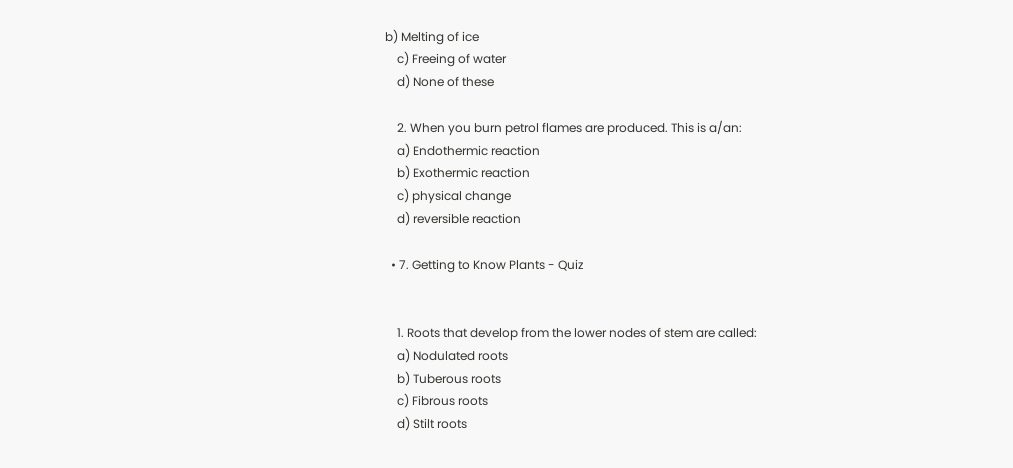b) Melting of ice
    c) Freeing of water
    d) None of these

    2. When you burn petrol flames are produced. This is a/an:
    a) Endothermic reaction
    b) Exothermic reaction
    c) physical change
    d) reversible reaction

  • 7. Getting to Know Plants - Quiz


    1. Roots that develop from the lower nodes of stem are called:
    a) Nodulated roots
    b) Tuberous roots
    c) Fibrous roots
    d) Stilt roots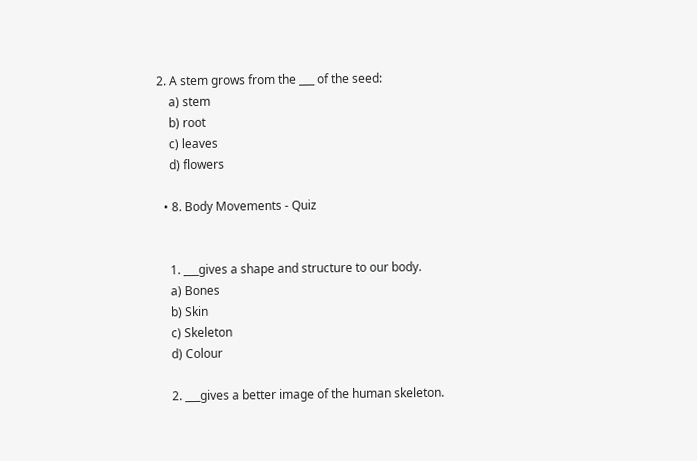2. A stem grows from the ___ of the seed:
    a) stem
    b) root
    c) leaves
    d) flowers

  • 8. Body Movements - Quiz


    1. ___gives a shape and structure to our body.
    a) Bones
    b) Skin
    c) Skeleton
    d) Colour

    2. ___gives a better image of the human skeleton.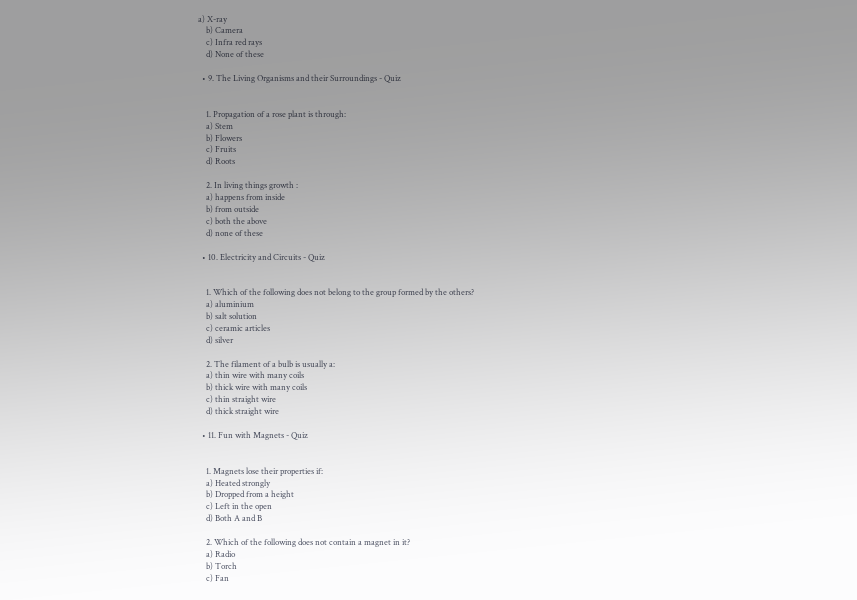a) X-ray
    b) Camera
    c) Infra red rays
    d) None of these

  • 9. The Living Organisms and their Surroundings - Quiz


    1. Propagation of a rose plant is through:
    a) Stem
    b) Flowers
    c) Fruits
    d) Roots

    2. In living things growth :
    a) happens from inside
    b) from outside
    c) both the above
    d) none of these

  • 10. Electricity and Circuits - Quiz


    1. Which of the following does not belong to the group formed by the others?
    a) aluminium
    b) salt solution
    c) ceramic articles
    d) silver

    2. The filament of a bulb is usually a:
    a) thin wire with many coils
    b) thick wire with many coils
    c) thin straight wire
    d) thick straight wire

  • 11. Fun with Magnets - Quiz


    1. Magnets lose their properties if:
    a) Heated strongly
    b) Dropped from a height
    c) Left in the open
    d) Both A and B

    2. Which of the following does not contain a magnet in it?
    a) Radio
    b) Torch
    c) Fan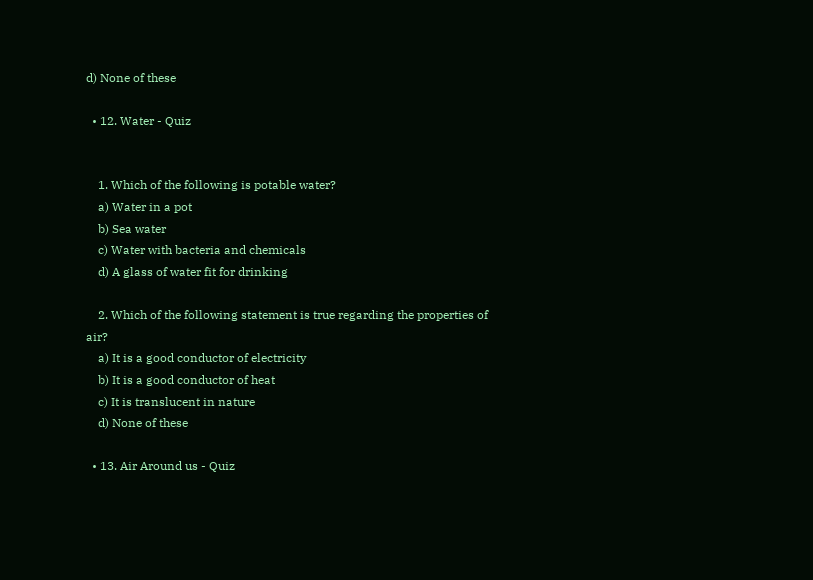d) None of these

  • 12. Water - Quiz


    1. Which of the following is potable water?
    a) Water in a pot
    b) Sea water
    c) Water with bacteria and chemicals
    d) A glass of water fit for drinking

    2. Which of the following statement is true regarding the properties of air?
    a) It is a good conductor of electricity
    b) It is a good conductor of heat
    c) It is translucent in nature
    d) None of these

  • 13. Air Around us - Quiz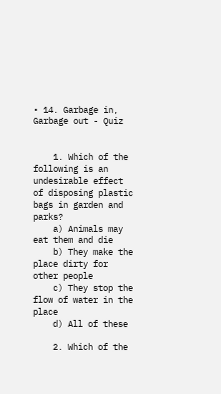• 14. Garbage in, Garbage out - Quiz


    1. Which of the following is an undesirable effect of disposing plastic bags in garden and parks?
    a) Animals may eat them and die
    b) They make the place dirty for other people
    c) They stop the flow of water in the place
    d) All of these

    2. Which of the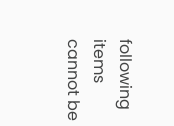following items cannot be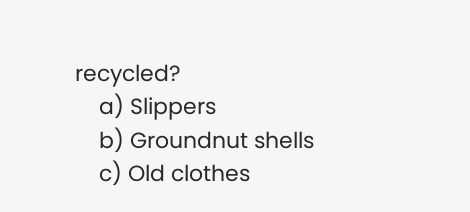recycled?
    a) Slippers
    b) Groundnut shells
    c) Old clothes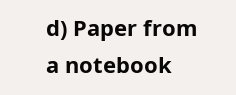d) Paper from a notebook